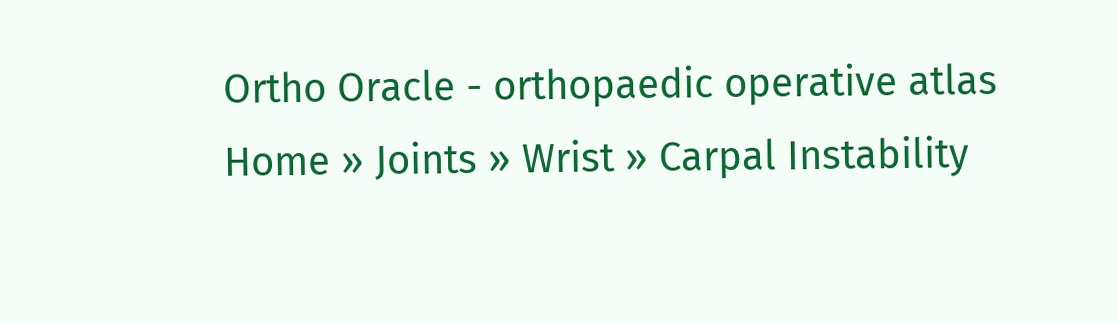Ortho Oracle - orthopaedic operative atlas
Home » Joints » Wrist » Carpal Instability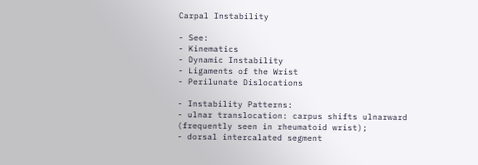Carpal Instability

- See:
- Kinematics
- Dynamic Instability
- Ligaments of the Wrist
- Perilunate Dislocations

- Instability Patterns:
- ulnar translocation: carpus shifts ulnarward (frequently seen in rheumatoid wrist);
- dorsal intercalated segment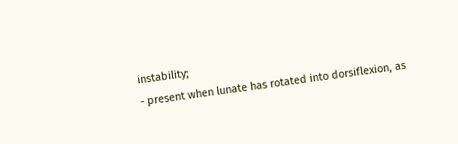instability;
- present when lunate has rotated into dorsiflexion, as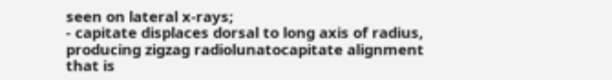seen on lateral x-rays;
- capitate displaces dorsal to long axis of radius, producing zigzag radiolunatocapitate alignment that is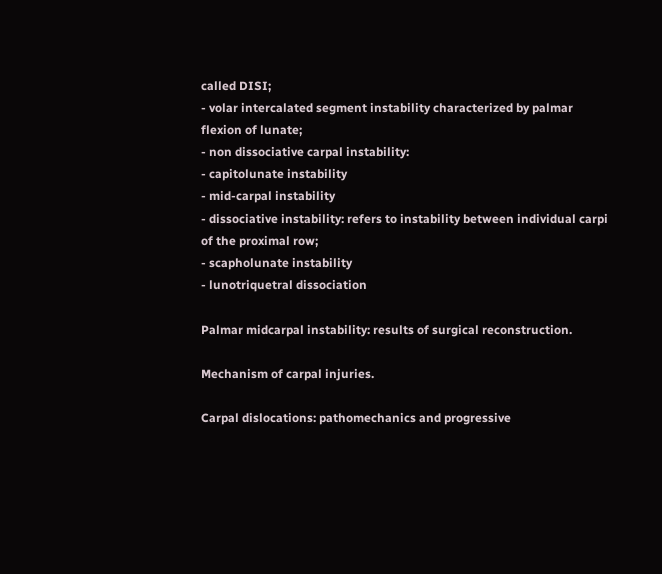called DISI;
- volar intercalated segment instability characterized by palmar flexion of lunate;
- non dissociative carpal instability:
- capitolunate instability
- mid-carpal instability
- dissociative instability: refers to instability between individual carpi of the proximal row;
- scapholunate instability
- lunotriquetral dissociation

Palmar midcarpal instability: results of surgical reconstruction.

Mechanism of carpal injuries.

Carpal dislocations: pathomechanics and progressive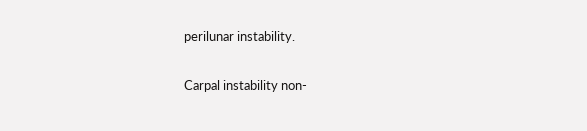perilunar instability.

Carpal instability non-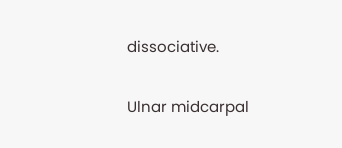dissociative.

Ulnar midcarpal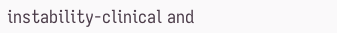instability-clinical and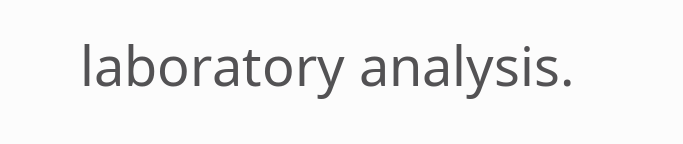laboratory analysis.